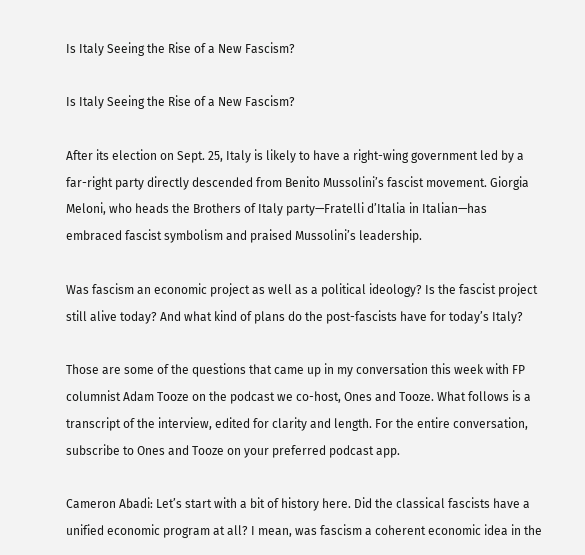Is Italy Seeing the Rise of a New Fascism?

Is Italy Seeing the Rise of a New Fascism?

After its election on Sept. 25, Italy is likely to have a right-wing government led by a far-right party directly descended from Benito Mussolini’s fascist movement. Giorgia Meloni, who heads the Brothers of Italy party—Fratelli d’Italia in Italian—has embraced fascist symbolism and praised Mussolini’s leadership.

Was fascism an economic project as well as a political ideology? Is the fascist project still alive today? And what kind of plans do the post-fascists have for today’s Italy?

Those are some of the questions that came up in my conversation this week with FP columnist Adam Tooze on the podcast we co-host, Ones and Tooze. What follows is a transcript of the interview, edited for clarity and length. For the entire conversation, subscribe to Ones and Tooze on your preferred podcast app.

Cameron Abadi: Let’s start with a bit of history here. Did the classical fascists have a unified economic program at all? I mean, was fascism a coherent economic idea in the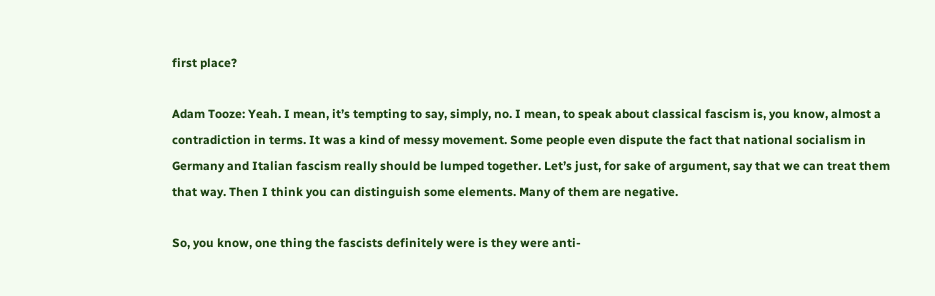first place?

Adam Tooze: Yeah. I mean, it’s tempting to say, simply, no. I mean, to speak about classical fascism is, you know, almost a contradiction in terms. It was a kind of messy movement. Some people even dispute the fact that national socialism in Germany and Italian fascism really should be lumped together. Let’s just, for sake of argument, say that we can treat them that way. Then I think you can distinguish some elements. Many of them are negative.

So, you know, one thing the fascists definitely were is they were anti-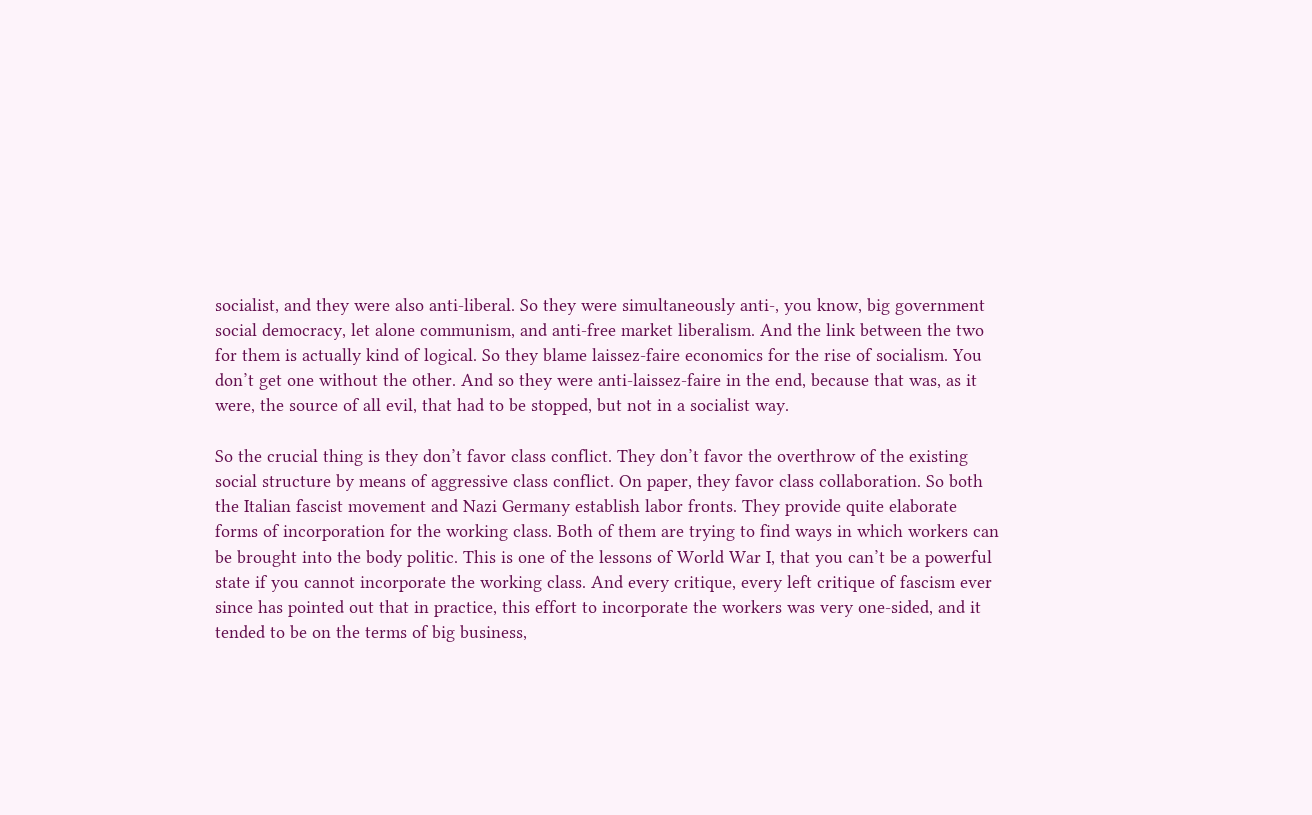socialist, and they were also anti-liberal. So they were simultaneously anti-, you know, big government social democracy, let alone communism, and anti-free market liberalism. And the link between the two for them is actually kind of logical. So they blame laissez-faire economics for the rise of socialism. You don’t get one without the other. And so they were anti-laissez-faire in the end, because that was, as it were, the source of all evil, that had to be stopped, but not in a socialist way.

So the crucial thing is they don’t favor class conflict. They don’t favor the overthrow of the existing social structure by means of aggressive class conflict. On paper, they favor class collaboration. So both the Italian fascist movement and Nazi Germany establish labor fronts. They provide quite elaborate forms of incorporation for the working class. Both of them are trying to find ways in which workers can be brought into the body politic. This is one of the lessons of World War I, that you can’t be a powerful state if you cannot incorporate the working class. And every critique, every left critique of fascism ever since has pointed out that in practice, this effort to incorporate the workers was very one-sided, and it tended to be on the terms of big business,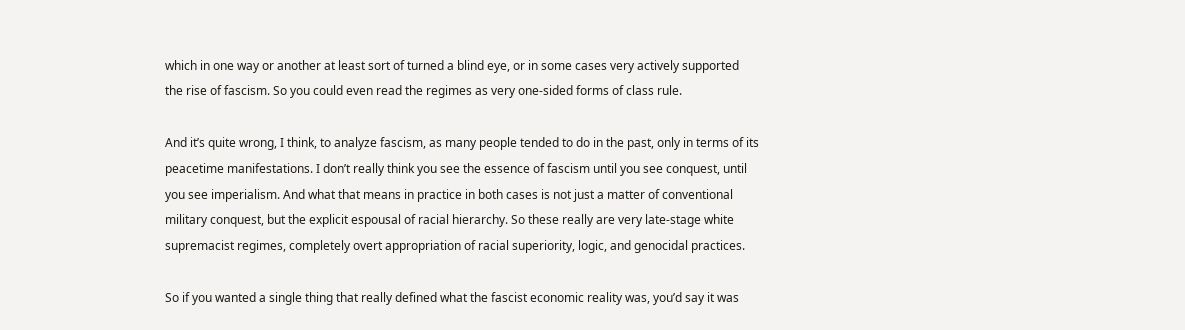which in one way or another at least sort of turned a blind eye, or in some cases very actively supported the rise of fascism. So you could even read the regimes as very one-sided forms of class rule.

And it’s quite wrong, I think, to analyze fascism, as many people tended to do in the past, only in terms of its peacetime manifestations. I don’t really think you see the essence of fascism until you see conquest, until you see imperialism. And what that means in practice in both cases is not just a matter of conventional military conquest, but the explicit espousal of racial hierarchy. So these really are very late-stage white supremacist regimes, completely overt appropriation of racial superiority, logic, and genocidal practices.

So if you wanted a single thing that really defined what the fascist economic reality was, you’d say it was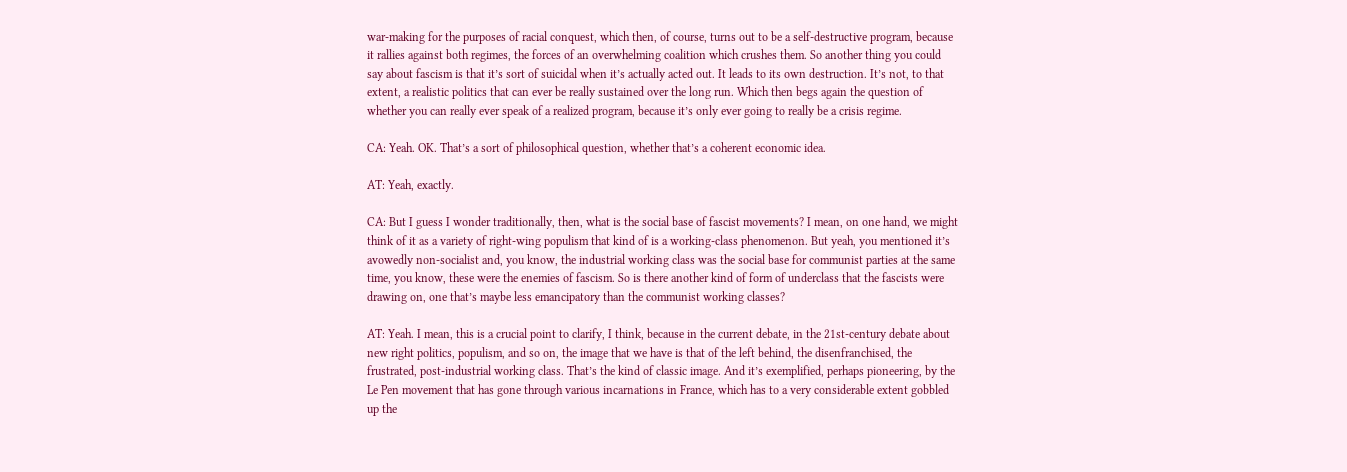war-making for the purposes of racial conquest, which then, of course, turns out to be a self-destructive program, because it rallies against both regimes, the forces of an overwhelming coalition which crushes them. So another thing you could say about fascism is that it’s sort of suicidal when it’s actually acted out. It leads to its own destruction. It’s not, to that extent, a realistic politics that can ever be really sustained over the long run. Which then begs again the question of whether you can really ever speak of a realized program, because it’s only ever going to really be a crisis regime.

CA: Yeah. OK. That’s a sort of philosophical question, whether that’s a coherent economic idea.

AT: Yeah, exactly.

CA: But I guess I wonder traditionally, then, what is the social base of fascist movements? I mean, on one hand, we might think of it as a variety of right-wing populism that kind of is a working-class phenomenon. But yeah, you mentioned it’s avowedly non-socialist and, you know, the industrial working class was the social base for communist parties at the same time, you know, these were the enemies of fascism. So is there another kind of form of underclass that the fascists were drawing on, one that’s maybe less emancipatory than the communist working classes?

AT: Yeah. I mean, this is a crucial point to clarify, I think, because in the current debate, in the 21st-century debate about new right politics, populism, and so on, the image that we have is that of the left behind, the disenfranchised, the frustrated, post-industrial working class. That’s the kind of classic image. And it’s exemplified, perhaps pioneering, by the Le Pen movement that has gone through various incarnations in France, which has to a very considerable extent gobbled up the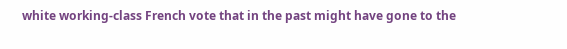white working-class French vote that in the past might have gone to the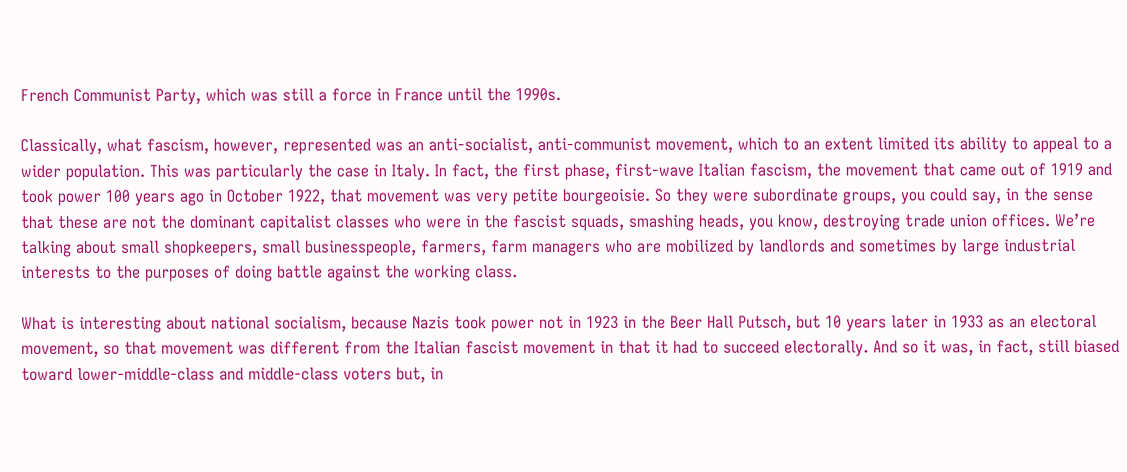French Communist Party, which was still a force in France until the 1990s.

Classically, what fascism, however, represented was an anti-socialist, anti-communist movement, which to an extent limited its ability to appeal to a wider population. This was particularly the case in Italy. In fact, the first phase, first-wave Italian fascism, the movement that came out of 1919 and took power 100 years ago in October 1922, that movement was very petite bourgeoisie. So they were subordinate groups, you could say, in the sense that these are not the dominant capitalist classes who were in the fascist squads, smashing heads, you know, destroying trade union offices. We’re talking about small shopkeepers, small businesspeople, farmers, farm managers who are mobilized by landlords and sometimes by large industrial interests to the purposes of doing battle against the working class.

What is interesting about national socialism, because Nazis took power not in 1923 in the Beer Hall Putsch, but 10 years later in 1933 as an electoral movement, so that movement was different from the Italian fascist movement in that it had to succeed electorally. And so it was, in fact, still biased toward lower-middle-class and middle-class voters but, in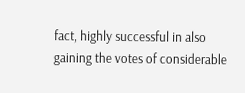fact, highly successful in also gaining the votes of considerable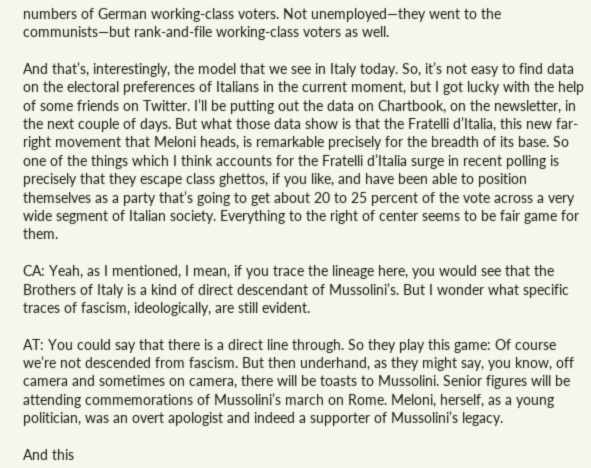numbers of German working-class voters. Not unemployed—they went to the communists—but rank-and-file working-class voters as well.

And that’s, interestingly, the model that we see in Italy today. So, it’s not easy to find data on the electoral preferences of Italians in the current moment, but I got lucky with the help of some friends on Twitter. I’ll be putting out the data on Chartbook, on the newsletter, in the next couple of days. But what those data show is that the Fratelli d’Italia, this new far-right movement that Meloni heads, is remarkable precisely for the breadth of its base. So one of the things which I think accounts for the Fratelli d’Italia surge in recent polling is precisely that they escape class ghettos, if you like, and have been able to position themselves as a party that’s going to get about 20 to 25 percent of the vote across a very wide segment of Italian society. Everything to the right of center seems to be fair game for them.

CA: Yeah, as I mentioned, I mean, if you trace the lineage here, you would see that the Brothers of Italy is a kind of direct descendant of Mussolini’s. But I wonder what specific traces of fascism, ideologically, are still evident.

AT: You could say that there is a direct line through. So they play this game: Of course we’re not descended from fascism. But then underhand, as they might say, you know, off camera and sometimes on camera, there will be toasts to Mussolini. Senior figures will be attending commemorations of Mussolini’s march on Rome. Meloni, herself, as a young politician, was an overt apologist and indeed a supporter of Mussolini’s legacy.

And this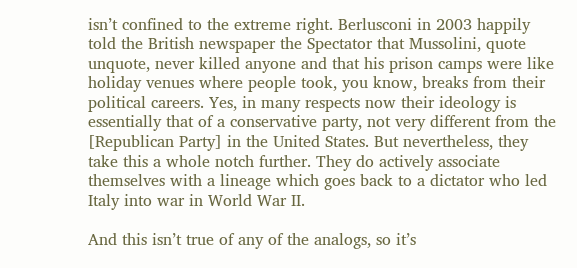isn’t confined to the extreme right. Berlusconi in 2003 happily told the British newspaper the Spectator that Mussolini, quote unquote, never killed anyone and that his prison camps were like holiday venues where people took, you know, breaks from their political careers. Yes, in many respects now their ideology is essentially that of a conservative party, not very different from the [Republican Party] in the United States. But nevertheless, they take this a whole notch further. They do actively associate themselves with a lineage which goes back to a dictator who led Italy into war in World War II.

And this isn’t true of any of the analogs, so it’s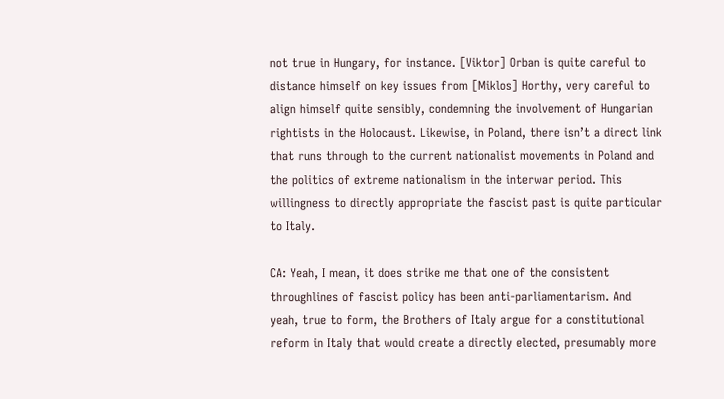not true in Hungary, for instance. [Viktor] Orban is quite careful to distance himself on key issues from [Miklos] Horthy, very careful to align himself quite sensibly, condemning the involvement of Hungarian rightists in the Holocaust. Likewise, in Poland, there isn’t a direct link that runs through to the current nationalist movements in Poland and the politics of extreme nationalism in the interwar period. This willingness to directly appropriate the fascist past is quite particular to Italy.

CA: Yeah, I mean, it does strike me that one of the consistent throughlines of fascist policy has been anti-parliamentarism. And yeah, true to form, the Brothers of Italy argue for a constitutional reform in Italy that would create a directly elected, presumably more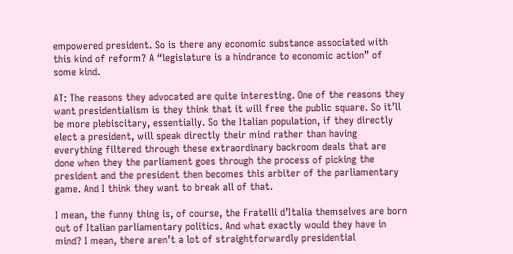empowered president. So is there any economic substance associated with this kind of reform? A “legislature is a hindrance to economic action” of some kind.

AT: The reasons they advocated are quite interesting. One of the reasons they want presidentialism is they think that it will free the public square. So it’ll be more plebiscitary, essentially. So the Italian population, if they directly elect a president, will speak directly their mind rather than having everything filtered through these extraordinary backroom deals that are done when they the parliament goes through the process of picking the president and the president then becomes this arbiter of the parliamentary game. And I think they want to break all of that.

I mean, the funny thing is, of course, the Fratelli d’Italia themselves are born out of Italian parliamentary politics. And what exactly would they have in mind? I mean, there aren’t a lot of straightforwardly presidential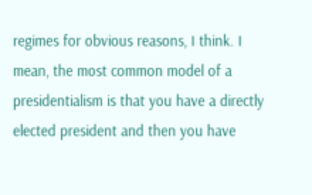regimes for obvious reasons, I think. I mean, the most common model of a presidentialism is that you have a directly elected president and then you have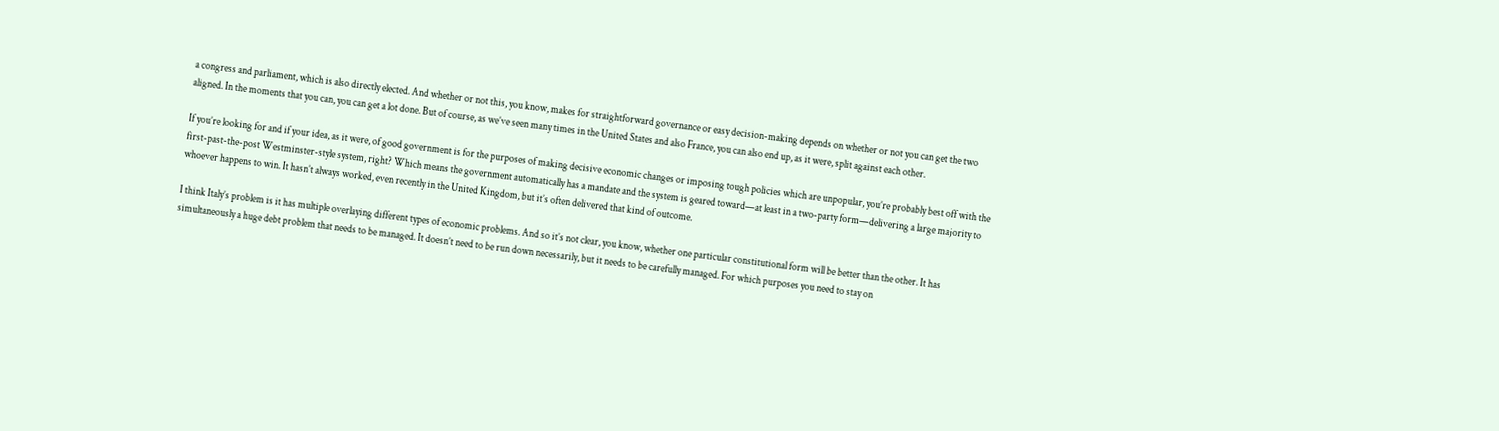a congress and parliament, which is also directly elected. And whether or not this, you know, makes for straightforward governance or easy decision-making depends on whether or not you can get the two aligned. In the moments that you can, you can get a lot done. But of course, as we’ve seen many times in the United States and also France, you can also end up, as it were, split against each other.

If you’re looking for and if your idea, as it were, of good government is for the purposes of making decisive economic changes or imposing tough policies which are unpopular, you’re probably best off with the first-past-the-post Westminster-style system, right? Which means the government automatically has a mandate and the system is geared toward—at least in a two-party form—delivering a large majority to whoever happens to win. It hasn’t always worked, even recently in the United Kingdom, but it’s often delivered that kind of outcome.

I think Italy’s problem is it has multiple overlaying different types of economic problems. And so it’s not clear, you know, whether one particular constitutional form will be better than the other. It has simultaneously a huge debt problem that needs to be managed. It doesn’t need to be run down necessarily, but it needs to be carefully managed. For which purposes you need to stay on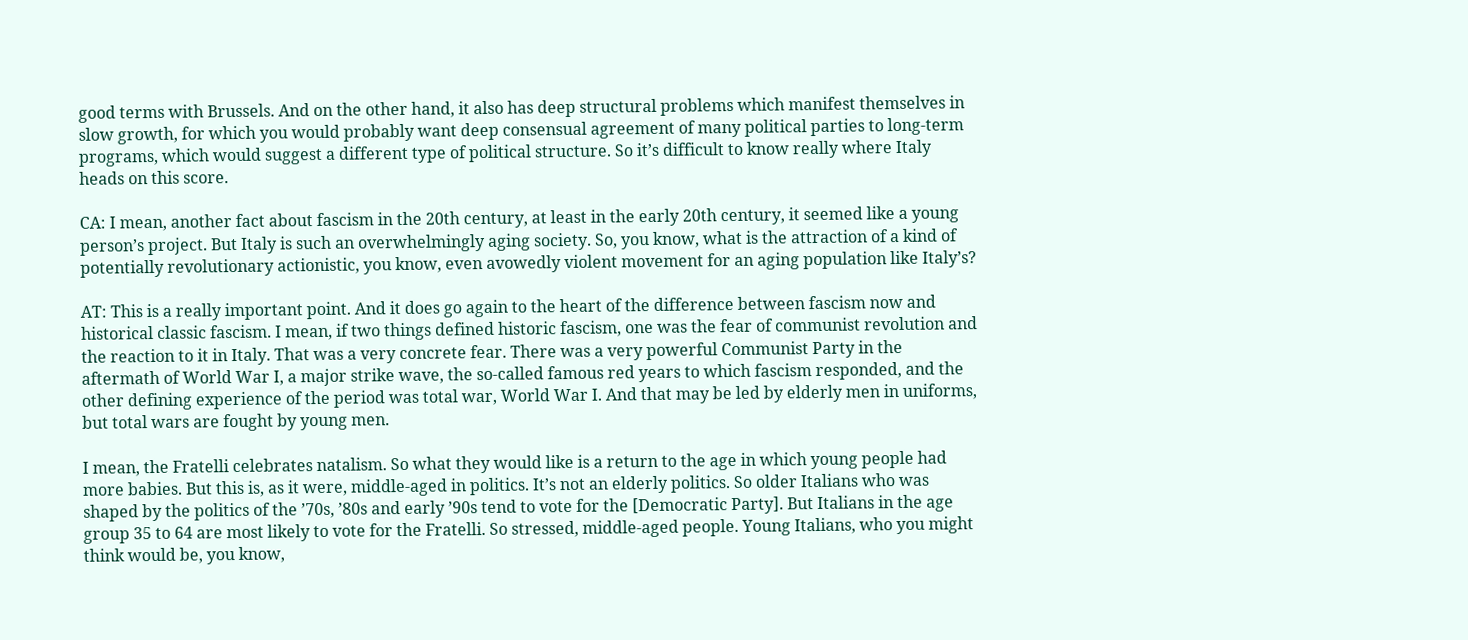good terms with Brussels. And on the other hand, it also has deep structural problems which manifest themselves in slow growth, for which you would probably want deep consensual agreement of many political parties to long-term programs, which would suggest a different type of political structure. So it’s difficult to know really where Italy heads on this score.

CA: I mean, another fact about fascism in the 20th century, at least in the early 20th century, it seemed like a young person’s project. But Italy is such an overwhelmingly aging society. So, you know, what is the attraction of a kind of potentially revolutionary actionistic, you know, even avowedly violent movement for an aging population like Italy’s?

AT: This is a really important point. And it does go again to the heart of the difference between fascism now and historical classic fascism. I mean, if two things defined historic fascism, one was the fear of communist revolution and the reaction to it in Italy. That was a very concrete fear. There was a very powerful Communist Party in the aftermath of World War I, a major strike wave, the so-called famous red years to which fascism responded, and the other defining experience of the period was total war, World War I. And that may be led by elderly men in uniforms, but total wars are fought by young men.

I mean, the Fratelli celebrates natalism. So what they would like is a return to the age in which young people had more babies. But this is, as it were, middle-aged in politics. It’s not an elderly politics. So older Italians who was shaped by the politics of the ’70s, ’80s and early ’90s tend to vote for the [Democratic Party]. But Italians in the age group 35 to 64 are most likely to vote for the Fratelli. So stressed, middle-aged people. Young Italians, who you might think would be, you know,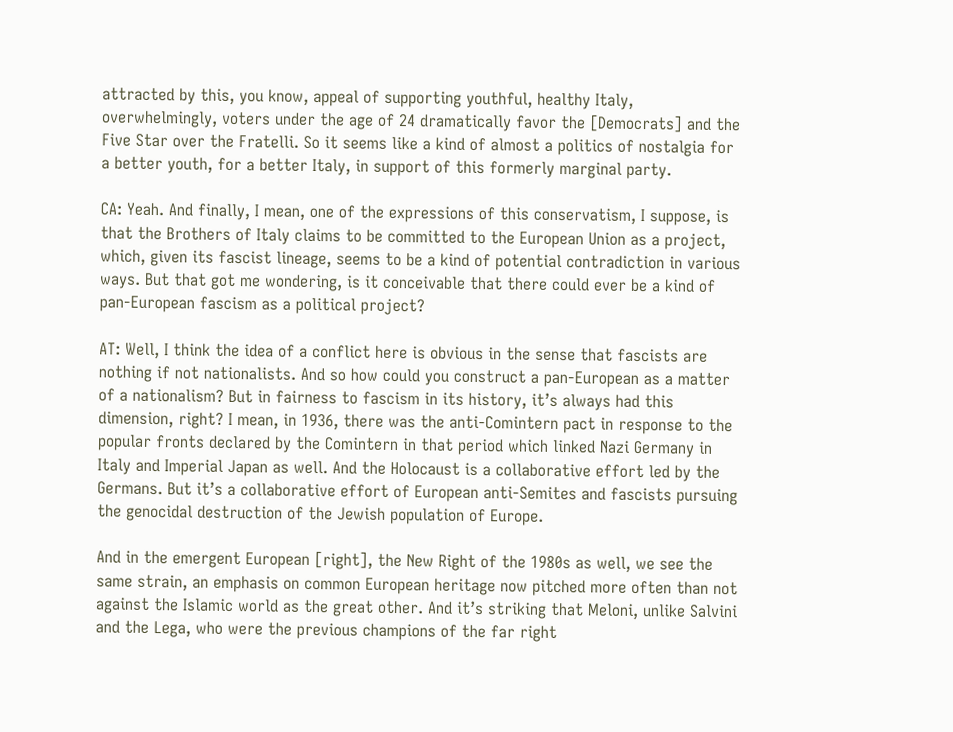attracted by this, you know, appeal of supporting youthful, healthy Italy, overwhelmingly, voters under the age of 24 dramatically favor the [Democrats] and the Five Star over the Fratelli. So it seems like a kind of almost a politics of nostalgia for a better youth, for a better Italy, in support of this formerly marginal party.

CA: Yeah. And finally, I mean, one of the expressions of this conservatism, I suppose, is that the Brothers of Italy claims to be committed to the European Union as a project, which, given its fascist lineage, seems to be a kind of potential contradiction in various ways. But that got me wondering, is it conceivable that there could ever be a kind of pan-European fascism as a political project?

AT: Well, I think the idea of a conflict here is obvious in the sense that fascists are nothing if not nationalists. And so how could you construct a pan-European as a matter of a nationalism? But in fairness to fascism in its history, it’s always had this dimension, right? I mean, in 1936, there was the anti-Comintern pact in response to the popular fronts declared by the Comintern in that period which linked Nazi Germany in Italy and Imperial Japan as well. And the Holocaust is a collaborative effort led by the Germans. But it’s a collaborative effort of European anti-Semites and fascists pursuing the genocidal destruction of the Jewish population of Europe.

And in the emergent European [right], the New Right of the 1980s as well, we see the same strain, an emphasis on common European heritage now pitched more often than not against the Islamic world as the great other. And it’s striking that Meloni, unlike Salvini and the Lega, who were the previous champions of the far right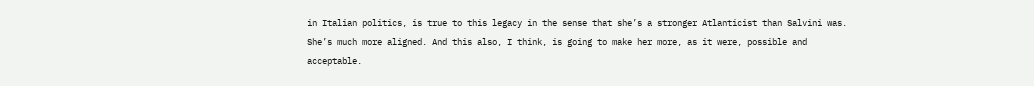in Italian politics, is true to this legacy in the sense that she’s a stronger Atlanticist than Salvini was. She’s much more aligned. And this also, I think, is going to make her more, as it were, possible and acceptable.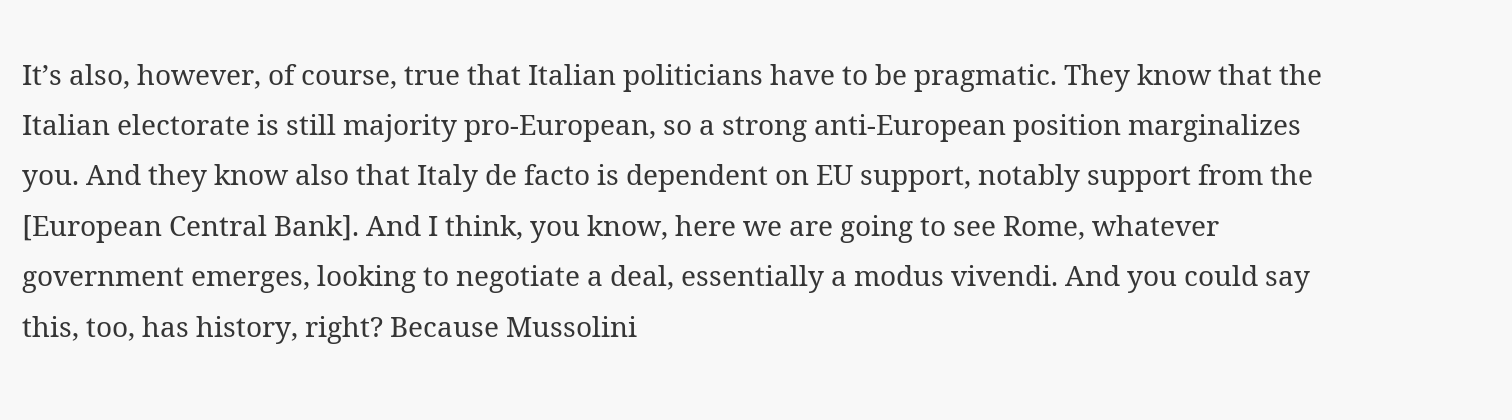It’s also, however, of course, true that Italian politicians have to be pragmatic. They know that the Italian electorate is still majority pro-European, so a strong anti-European position marginalizes you. And they know also that Italy de facto is dependent on EU support, notably support from the [European Central Bank]. And I think, you know, here we are going to see Rome, whatever government emerges, looking to negotiate a deal, essentially a modus vivendi. And you could say this, too, has history, right? Because Mussolini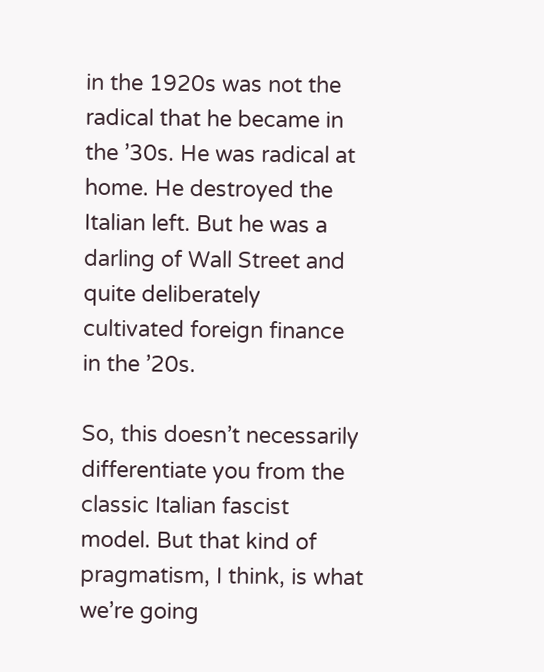in the 1920s was not the radical that he became in the ’30s. He was radical at home. He destroyed the Italian left. But he was a darling of Wall Street and quite deliberately cultivated foreign finance in the ’20s.

So, this doesn’t necessarily differentiate you from the classic Italian fascist model. But that kind of pragmatism, I think, is what we’re going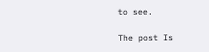to see.

The post Is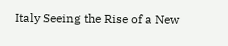Italy Seeing the Rise of a New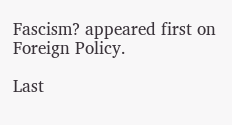Fascism? appeared first on Foreign Policy.

Last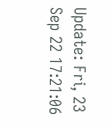Update: Fri, 23 Sep 22 17:21:06